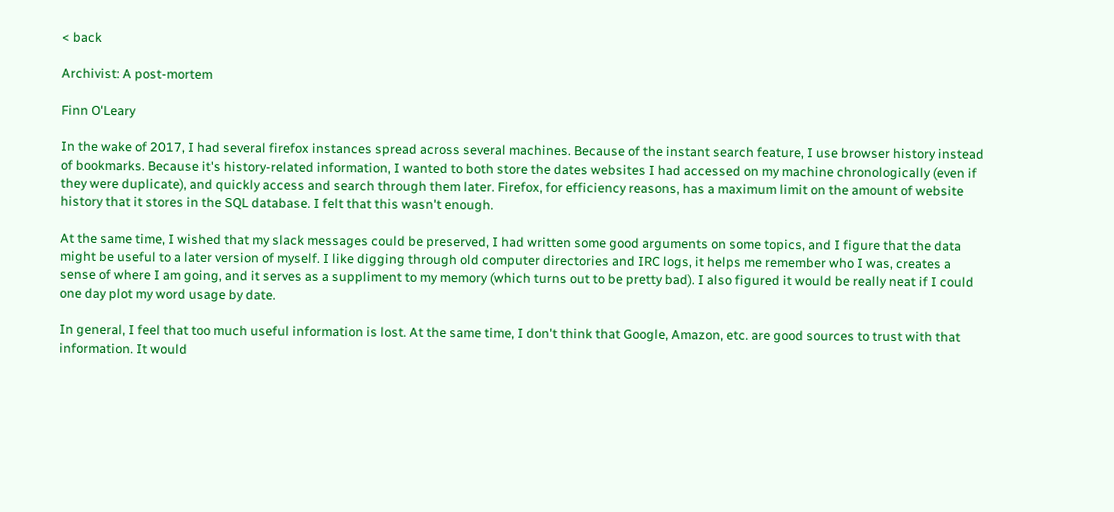< back

Archivist: A post-mortem

Finn O'Leary

In the wake of 2017, I had several firefox instances spread across several machines. Because of the instant search feature, I use browser history instead of bookmarks. Because it's history-related information, I wanted to both store the dates websites I had accessed on my machine chronologically (even if they were duplicate), and quickly access and search through them later. Firefox, for efficiency reasons, has a maximum limit on the amount of website history that it stores in the SQL database. I felt that this wasn't enough.

At the same time, I wished that my slack messages could be preserved, I had written some good arguments on some topics, and I figure that the data might be useful to a later version of myself. I like digging through old computer directories and IRC logs, it helps me remember who I was, creates a sense of where I am going, and it serves as a suppliment to my memory (which turns out to be pretty bad). I also figured it would be really neat if I could one day plot my word usage by date.

In general, I feel that too much useful information is lost. At the same time, I don't think that Google, Amazon, etc. are good sources to trust with that information. It would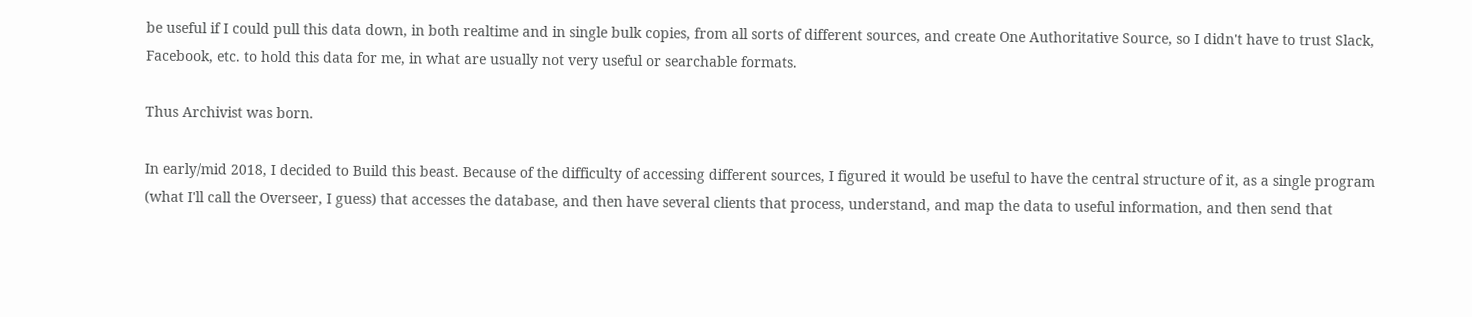be useful if I could pull this data down, in both realtime and in single bulk copies, from all sorts of different sources, and create One Authoritative Source, so I didn't have to trust Slack, Facebook, etc. to hold this data for me, in what are usually not very useful or searchable formats.

Thus Archivist was born.

In early/mid 2018, I decided to Build this beast. Because of the difficulty of accessing different sources, I figured it would be useful to have the central structure of it, as a single program (what I'll call the Overseer, I guess) that accesses the database, and then have several clients that process, understand, and map the data to useful information, and then send that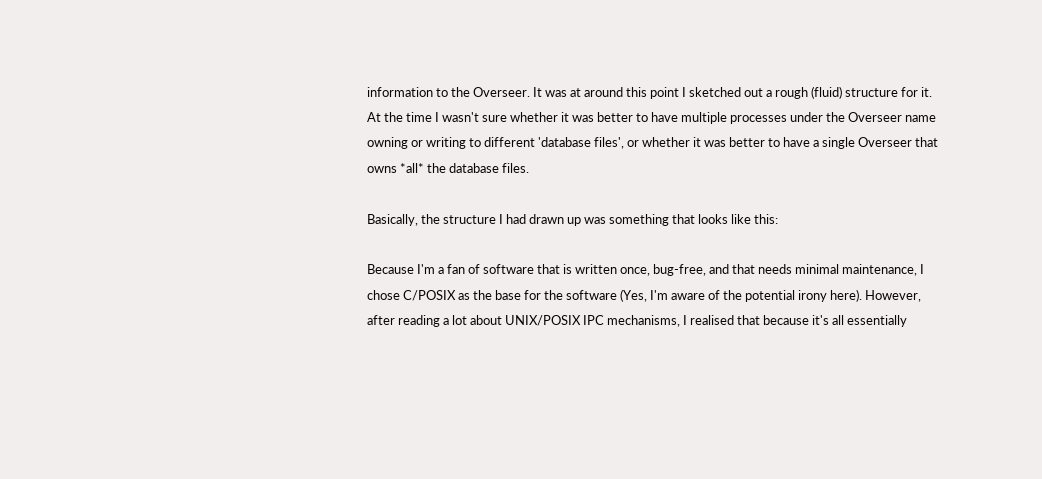information to the Overseer. It was at around this point I sketched out a rough (fluid) structure for it. At the time I wasn't sure whether it was better to have multiple processes under the Overseer name owning or writing to different 'database files', or whether it was better to have a single Overseer that owns *all* the database files.

Basically, the structure I had drawn up was something that looks like this:

Because I'm a fan of software that is written once, bug-free, and that needs minimal maintenance, I chose C/POSIX as the base for the software (Yes, I'm aware of the potential irony here). However, after reading a lot about UNIX/POSIX IPC mechanisms, I realised that because it's all essentially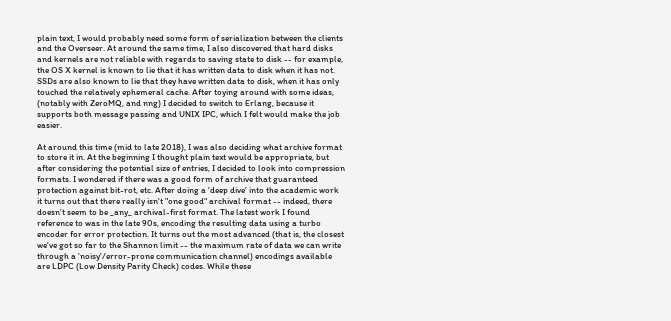plain text, I would probably need some form of serialization between the clients and the Overseer. At around the same time, I also discovered that hard disks and kernels are not reliable with regards to saving state to disk -- for example, the OS X kernel is known to lie that it has written data to disk when it has not. SSDs are also known to lie that they have written data to disk, when it has only touched the relatively ephemeral cache. After toying around with some ideas, (notably with ZeroMQ, and nng) I decided to switch to Erlang, because it supports both message passing and UNIX IPC, which I felt would make the job easier.

At around this time (mid to late 2018), I was also deciding what archive format to store it in. At the beginning I thought plain text would be appropriate, but after considering the potential size of entries, I decided to look into compression formats. I wondered if there was a good form of archive that guaranteed protection against bit-rot, etc. After doing a 'deep dive' into the academic work it turns out that there really isn't "one good" archival format -- indeed, there doesn't seem to be _any_ archival-first format. The latest work I found reference to was in the late 90s, encoding the resulting data using a turbo encoder for error protection. It turns out the most advanced (that is, the closest we've got so far to the Shannon limit -- the maximum rate of data we can write through a 'noisy'/error-prone communication channel) encodings available are LDPC (Low Density Parity Check) codes. While these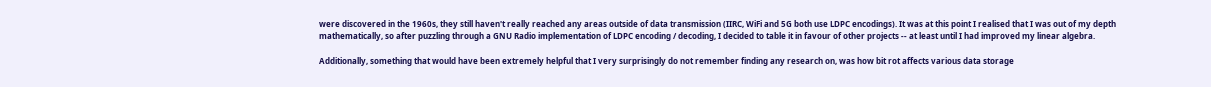were discovered in the 1960s, they still haven't really reached any areas outside of data transmission (IIRC, WiFi and 5G both use LDPC encodings). It was at this point I realised that I was out of my depth mathematically, so after puzzling through a GNU Radio implementation of LDPC encoding / decoding, I decided to table it in favour of other projects -- at least until I had improved my linear algebra.

Additionally, something that would have been extremely helpful that I very surprisingly do not remember finding any research on, was how bit rot affects various data storage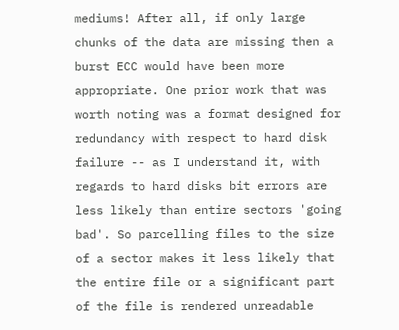mediums! After all, if only large chunks of the data are missing then a burst ECC would have been more appropriate. One prior work that was worth noting was a format designed for redundancy with respect to hard disk failure -- as I understand it, with regards to hard disks bit errors are less likely than entire sectors 'going bad'. So parcelling files to the size of a sector makes it less likely that the entire file or a significant part of the file is rendered unreadable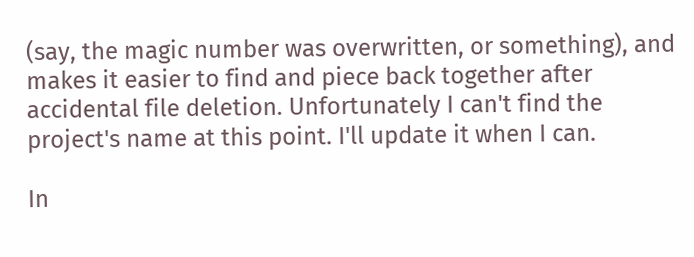(say, the magic number was overwritten, or something), and makes it easier to find and piece back together after accidental file deletion. Unfortunately I can't find the project's name at this point. I'll update it when I can.

In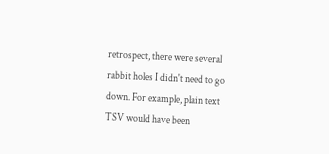retrospect, there were several rabbit holes I didn't need to go down. For example, plain text TSV would have been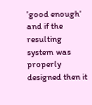'good enough' and if the resulting system was properly designed then it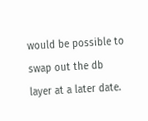would be possible to swap out the db layer at a later date.